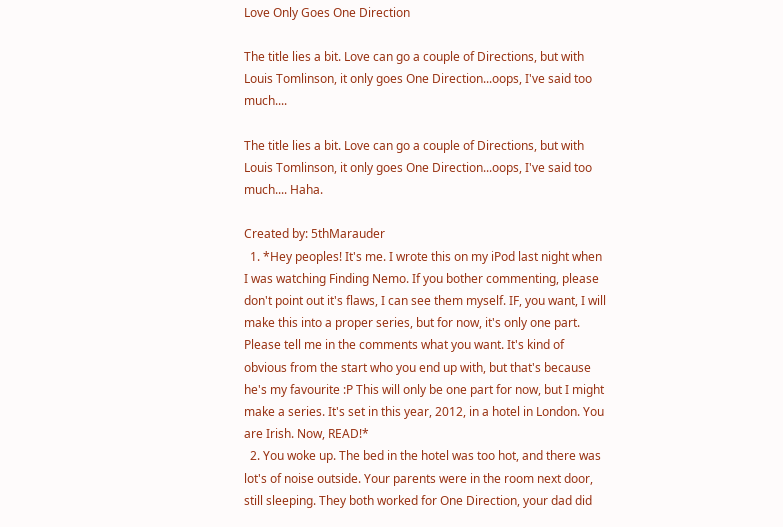Love Only Goes One Direction

The title lies a bit. Love can go a couple of Directions, but with Louis Tomlinson, it only goes One Direction...oops, I've said too much....

The title lies a bit. Love can go a couple of Directions, but with Louis Tomlinson, it only goes One Direction...oops, I've said too much.... Haha.

Created by: 5thMarauder
  1. *Hey peoples! It's me. I wrote this on my iPod last night when I was watching Finding Nemo. If you bother commenting, please don't point out it's flaws, I can see them myself. IF, you want, I will make this into a proper series, but for now, it's only one part. Please tell me in the comments what you want. It's kind of obvious from the start who you end up with, but that's because he's my favourite :P This will only be one part for now, but I might make a series. It's set in this year, 2012, in a hotel in London. You are Irish. Now, READ!*
  2. You woke up. The bed in the hotel was too hot, and there was lot's of noise outside. Your parents were in the room next door, still sleeping. They both worked for One Direction, your dad did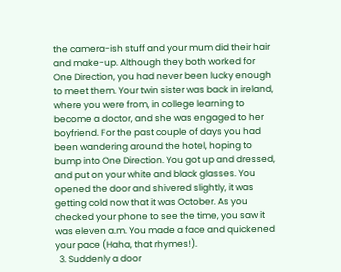the camera-ish stuff and your mum did their hair and make-up. Although they both worked for One Direction, you had never been lucky enough to meet them. Your twin sister was back in ireland, where you were from, in college learning to become a doctor, and she was engaged to her boyfriend. For the past couple of days you had been wandering around the hotel, hoping to bump into One Direction. You got up and dressed, and put on your white and black glasses. You opened the door and shivered slightly, it was getting cold now that it was October. As you checked your phone to see the time, you saw it was eleven a.m. You made a face and quickened your pace (Haha, that rhymes!).
  3. Suddenly a door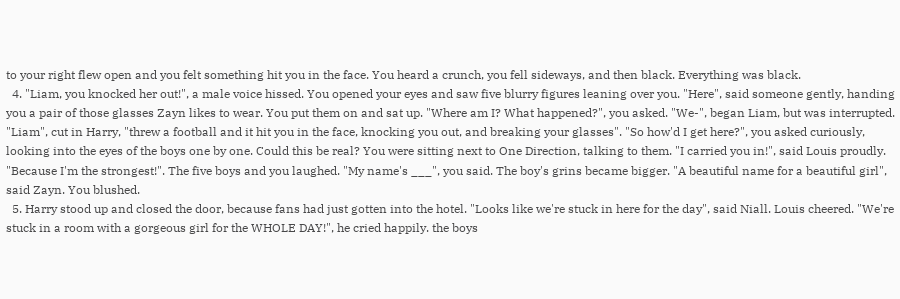to your right flew open and you felt something hit you in the face. You heard a crunch, you fell sideways, and then black. Everything was black.
  4. "Liam, you knocked her out!", a male voice hissed. You opened your eyes and saw five blurry figures leaning over you. "Here", said someone gently, handing you a pair of those glasses Zayn likes to wear. You put them on and sat up. "Where am I? What happened?", you asked. "We-", began Liam, but was interrupted. "Liam", cut in Harry, "threw a football and it hit you in the face, knocking you out, and breaking your glasses". "So how'd I get here?", you asked curiously, looking into the eyes of the boys one by one. Could this be real? You were sitting next to One Direction, talking to them. "I carried you in!", said Louis proudly. "Because I'm the strongest!". The five boys and you laughed. "My name's ___", you said. The boy's grins became bigger. "A beautiful name for a beautiful girl", said Zayn. You blushed.
  5. Harry stood up and closed the door, because fans had just gotten into the hotel. "Looks like we're stuck in here for the day", said Niall. Louis cheered. "We're stuck in a room with a gorgeous girl for the WHOLE DAY!", he cried happily. the boys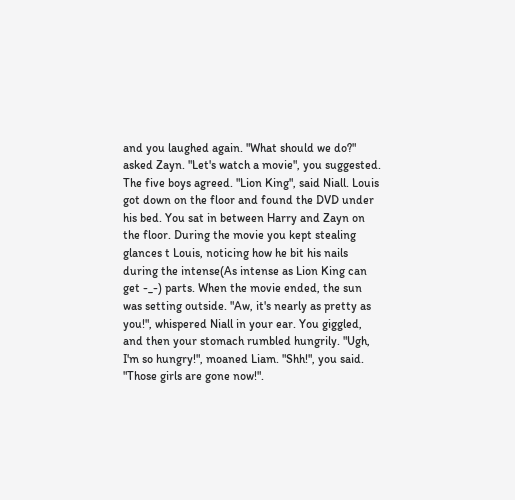and you laughed again. "What should we do?" asked Zayn. "Let's watch a movie", you suggested. The five boys agreed. "Lion King", said Niall. Louis got down on the floor and found the DVD under his bed. You sat in between Harry and Zayn on the floor. During the movie you kept stealing glances t Louis, noticing how he bit his nails during the intense(As intense as Lion King can get -_-) parts. When the movie ended, the sun was setting outside. "Aw, it's nearly as pretty as you!", whispered Niall in your ear. You giggled, and then your stomach rumbled hungrily. "Ugh, I'm so hungry!", moaned Liam. "Shh!", you said. "Those girls are gone now!".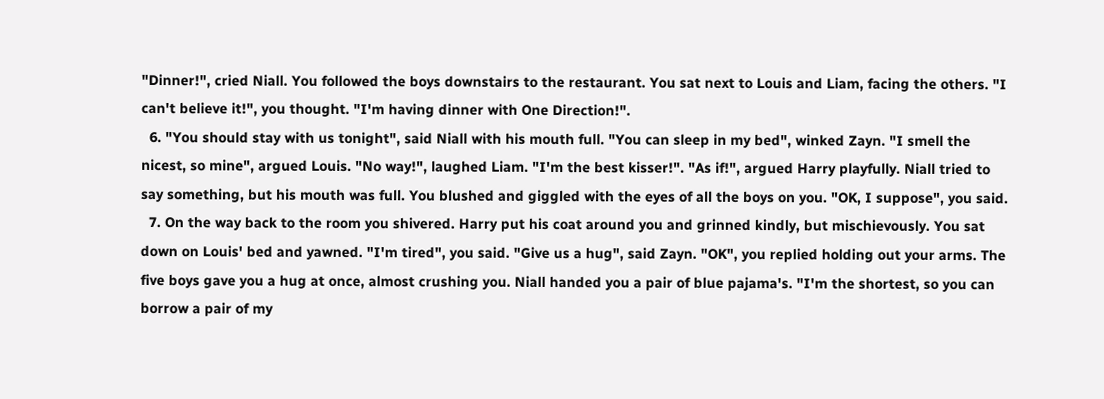"Dinner!", cried Niall. You followed the boys downstairs to the restaurant. You sat next to Louis and Liam, facing the others. "I can't believe it!", you thought. "I'm having dinner with One Direction!".
  6. "You should stay with us tonight", said Niall with his mouth full. "You can sleep in my bed", winked Zayn. "I smell the nicest, so mine", argued Louis. "No way!", laughed Liam. "I'm the best kisser!". "As if!", argued Harry playfully. Niall tried to say something, but his mouth was full. You blushed and giggled with the eyes of all the boys on you. "OK, I suppose", you said.
  7. On the way back to the room you shivered. Harry put his coat around you and grinned kindly, but mischievously. You sat down on Louis' bed and yawned. "I'm tired", you said. "Give us a hug", said Zayn. "OK", you replied holding out your arms. The five boys gave you a hug at once, almost crushing you. Niall handed you a pair of blue pajama's. "I'm the shortest, so you can borrow a pair of my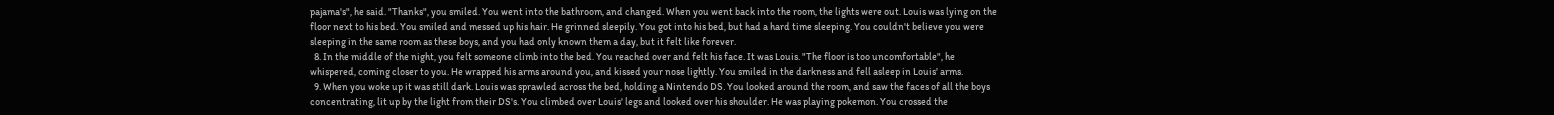pajama's", he said. "Thanks", you smiled. You went into the bathroom, and changed. When you went back into the room, the lights were out. Louis was lying on the floor next to his bed. You smiled and messed up his hair. He grinned sleepily. You got into his bed, but had a hard time sleeping. You couldn't believe you were sleeping in the same room as these boys, and you had only known them a day, but it felt like forever.
  8. In the middle of the night, you felt someone climb into the bed. You reached over and felt his face. It was Louis. "The floor is too uncomfortable", he whispered, coming closer to you. He wrapped his arms around you, and kissed your nose lightly. You smiled in the darkness and fell asleep in Louis' arms.
  9. When you woke up it was still dark. Louis was sprawled across the bed, holding a Nintendo DS. You looked around the room, and saw the faces of all the boys concentrating, lit up by the light from their DS's. You climbed over Louis' legs and looked over his shoulder. He was playing pokemon. You crossed the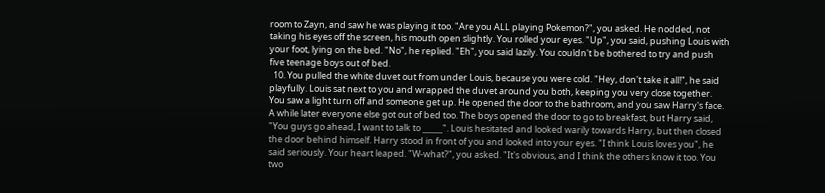room to Zayn, and saw he was playing it too. "Are you ALL playing Pokemon?", you asked. He nodded, not taking his eyes off the screen, his mouth open slightly. You rolled your eyes. "Up", you said, pushing Louis with your foot, lying on the bed. "No", he replied. "Eh", you said lazily. You couldn't be bothered to try and push five teenage boys out of bed.
  10. You pulled the white duvet out from under Louis, because you were cold. "Hey, don't take it all!", he said playfully. Louis sat next to you and wrapped the duvet around you both, keeping you very close together. You saw a light turn off and someone get up. He opened the door to the bathroom, and you saw Harry's face. A while later everyone else got out of bed too. The boys opened the door to go to breakfast, but Harry said, "You guys go ahead, I want to talk to _____". Louis hesitated and looked warily towards Harry, but then closed the door behind himself. Harry stood in front of you and looked into your eyes. "I think Louis loves you", he said seriously. Your heart leaped. "W-what?", you asked. "It's obvious, and I think the others know it too. You two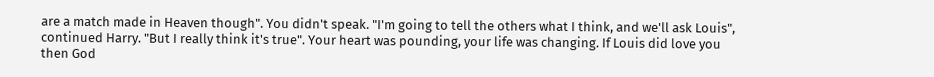are a match made in Heaven though". You didn't speak. "I'm going to tell the others what I think, and we'll ask Louis", continued Harry. "But I really think it's true". Your heart was pounding, your life was changing. If Louis did love you then God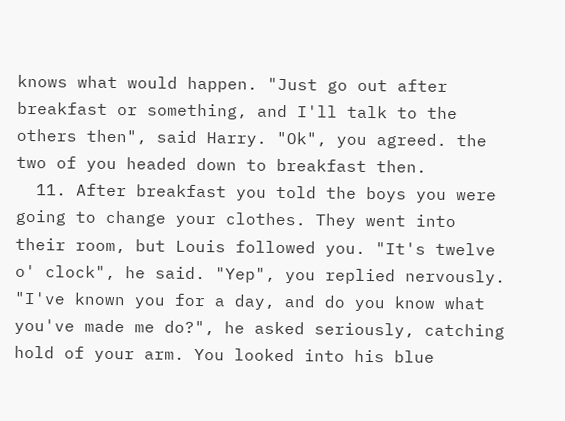knows what would happen. "Just go out after breakfast or something, and I'll talk to the others then", said Harry. "Ok", you agreed. the two of you headed down to breakfast then.
  11. After breakfast you told the boys you were going to change your clothes. They went into their room, but Louis followed you. "It's twelve o' clock", he said. "Yep", you replied nervously. "I've known you for a day, and do you know what you've made me do?", he asked seriously, catching hold of your arm. You looked into his blue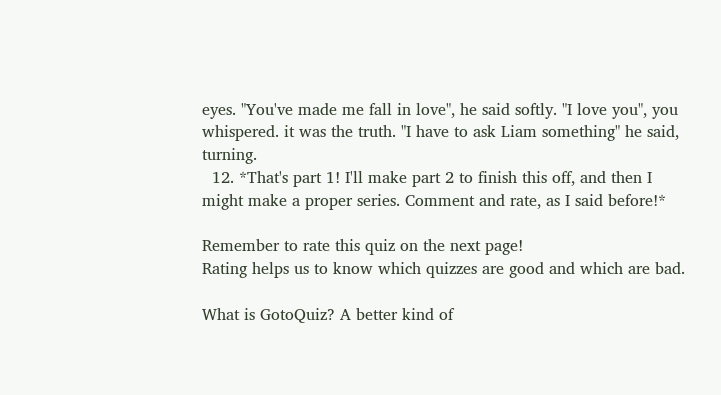eyes. "You've made me fall in love", he said softly. "I love you", you whispered. it was the truth. "I have to ask Liam something" he said, turning.
  12. *That's part 1! I'll make part 2 to finish this off, and then I might make a proper series. Comment and rate, as I said before!*

Remember to rate this quiz on the next page!
Rating helps us to know which quizzes are good and which are bad.

What is GotoQuiz? A better kind of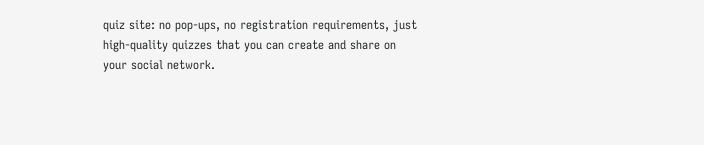quiz site: no pop-ups, no registration requirements, just high-quality quizzes that you can create and share on your social network.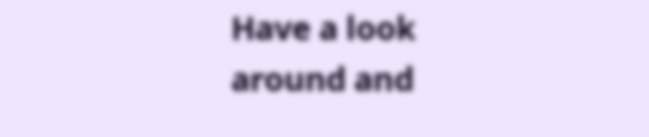Have a look around and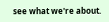see what we're about.